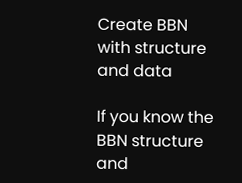Create BBN with structure and data

If you know the BBN structure and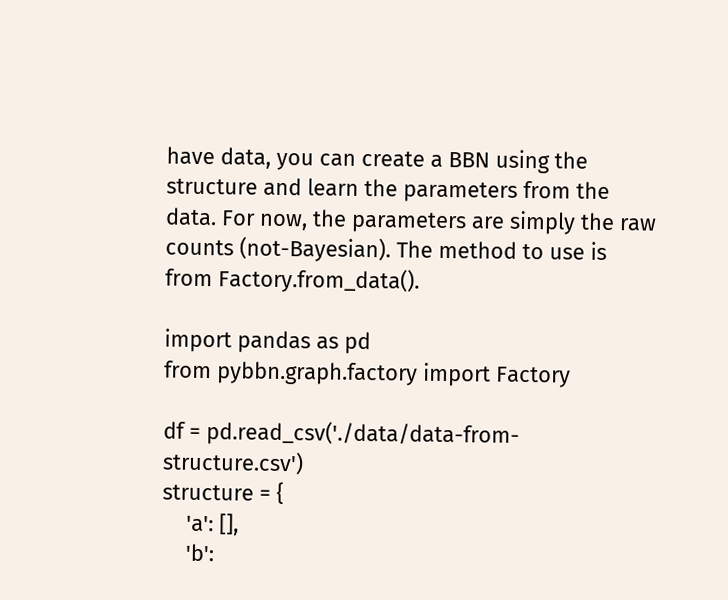have data, you can create a BBN using the structure and learn the parameters from the data. For now, the parameters are simply the raw counts (not-Bayesian). The method to use is from Factory.from_data().

import pandas as pd
from pybbn.graph.factory import Factory

df = pd.read_csv('./data/data-from-structure.csv')
structure = {
    'a': [],
    'b':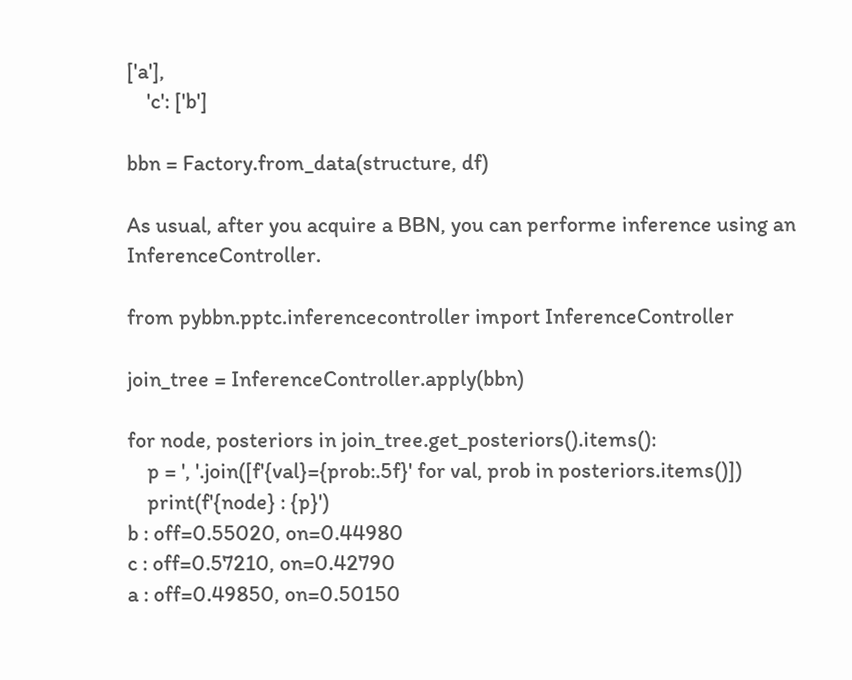['a'],
    'c': ['b']

bbn = Factory.from_data(structure, df)

As usual, after you acquire a BBN, you can performe inference using an InferenceController.

from pybbn.pptc.inferencecontroller import InferenceController

join_tree = InferenceController.apply(bbn)

for node, posteriors in join_tree.get_posteriors().items():
    p = ', '.join([f'{val}={prob:.5f}' for val, prob in posteriors.items()])
    print(f'{node} : {p}')
b : off=0.55020, on=0.44980
c : off=0.57210, on=0.42790
a : off=0.49850, on=0.50150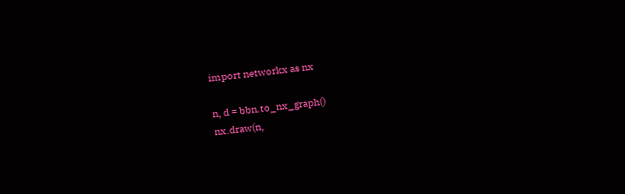import networkx as nx

n, d = bbn.to_nx_graph()
nx.draw(n,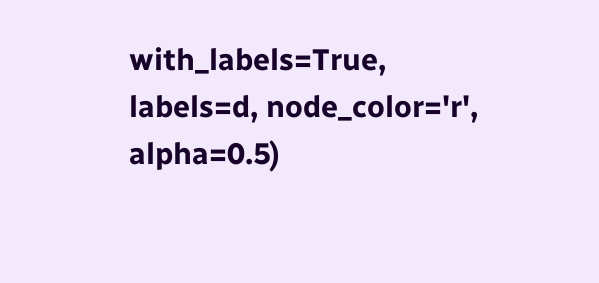with_labels=True, labels=d, node_color='r', alpha=0.5)